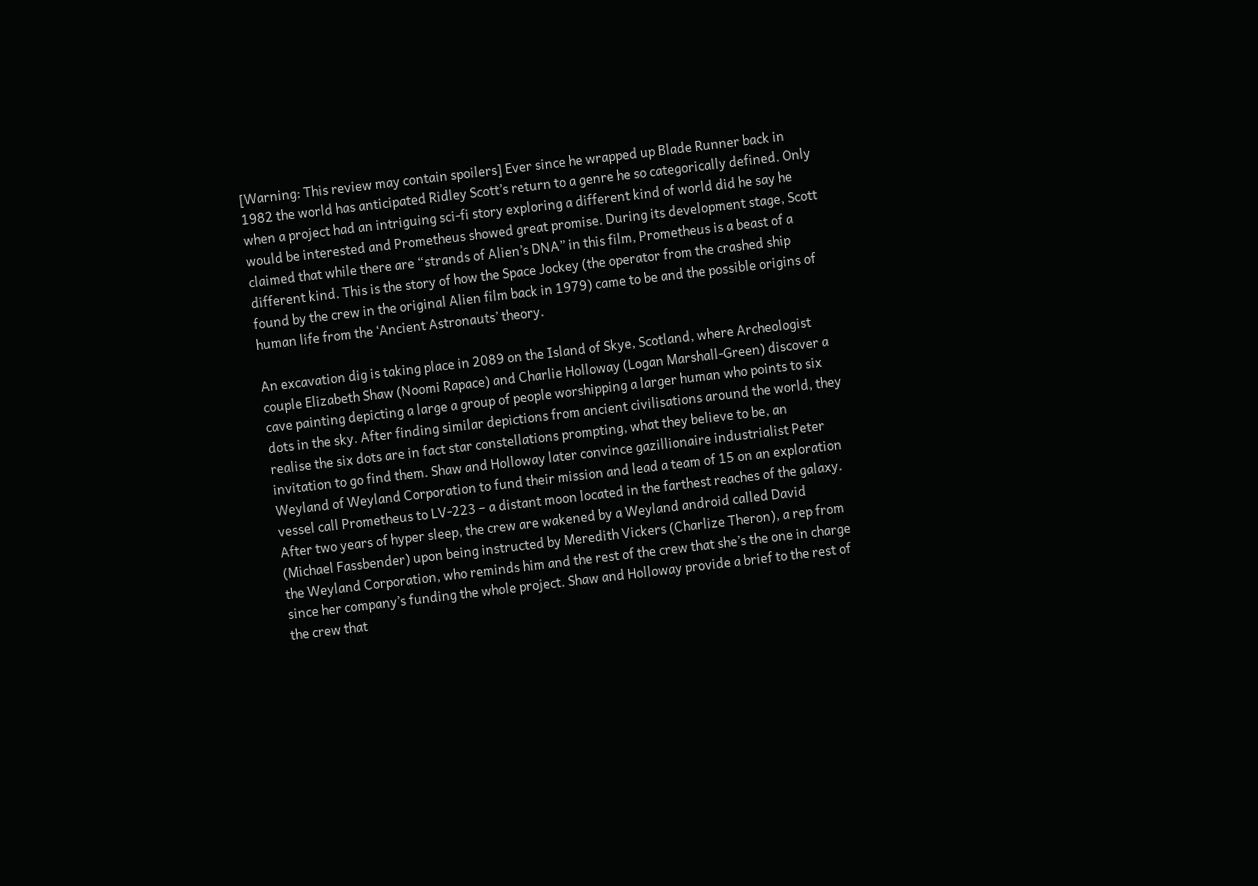[Warning: This review may contain spoilers] Ever since he wrapped up Blade Runner back in 1982 the world has anticipated Ridley Scott’s return to a genre he so categorically defined. Only when a project had an intriguing sci-fi story exploring a different kind of world did he say he would be interested and Prometheus showed great promise. During its development stage, Scott claimed that while there are “strands of Alien’s DNA” in this film, Prometheus is a beast of a different kind. This is the story of how the Space Jockey (the operator from the crashed ship found by the crew in the original Alien film back in 1979) came to be and the possible origins of human life from the ‘Ancient Astronauts’ theory.

An excavation dig is taking place in 2089 on the Island of Skye, Scotland, where Archeologist couple Elizabeth Shaw (Noomi Rapace) and Charlie Holloway (Logan Marshall-Green) discover a cave painting depicting a large a group of people worshipping a larger human who points to six dots in the sky. After finding similar depictions from ancient civilisations around the world, they realise the six dots are in fact star constellations prompting, what they believe to be, an invitation to go find them. Shaw and Holloway later convince gazillionaire industrialist Peter Weyland of Weyland Corporation to fund their mission and lead a team of 15 on an exploration vessel call Prometheus to LV-223 – a distant moon located in the farthest reaches of the galaxy. After two years of hyper sleep, the crew are wakened by a Weyland android called David (Michael Fassbender) upon being instructed by Meredith Vickers (Charlize Theron), a rep from the Weyland Corporation, who reminds him and the rest of the crew that she’s the one in charge since her company’s funding the whole project. Shaw and Holloway provide a brief to the rest of the crew that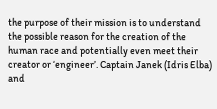the purpose of their mission is to understand the possible reason for the creation of the human race and potentially even meet their creator or ‘engineer’. Captain Janek (Idris Elba) and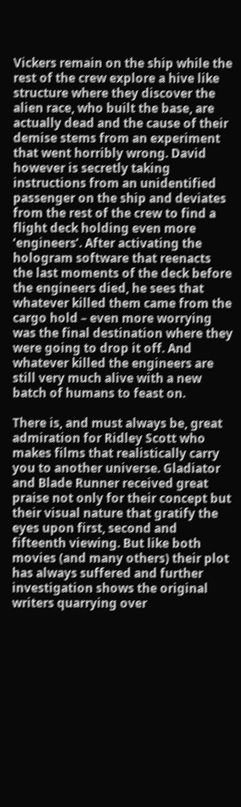Vickers remain on the ship while the rest of the crew explore a hive like structure where they discover the alien race, who built the base, are actually dead and the cause of their demise stems from an experiment that went horribly wrong. David however is secretly taking instructions from an unidentified passenger on the ship and deviates from the rest of the crew to find a flight deck holding even more ‘engineers’. After activating the hologram software that reenacts the last moments of the deck before the engineers died, he sees that whatever killed them came from the cargo hold – even more worrying was the final destination where they were going to drop it off. And whatever killed the engineers are still very much alive with a new batch of humans to feast on.

There is, and must always be, great admiration for Ridley Scott who makes films that realistically carry you to another universe. Gladiator and Blade Runner received great praise not only for their concept but their visual nature that gratify the eyes upon first, second and fifteenth viewing. But like both movies (and many others) their plot has always suffered and further investigation shows the original writers quarrying over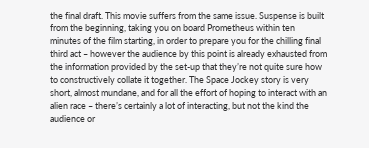the final draft. This movie suffers from the same issue. Suspense is built from the beginning, taking you on board Prometheus within ten minutes of the film starting, in order to prepare you for the chilling final third act – however the audience by this point is already exhausted from the information provided by the set-up that they’re not quite sure how to constructively collate it together. The Space Jockey story is very short, almost mundane, and for all the effort of hoping to interact with an alien race – there’s certainly a lot of interacting, but not the kind the audience or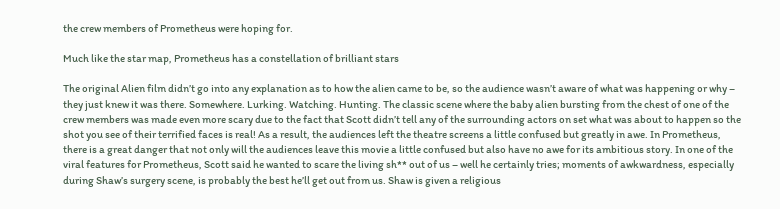the crew members of Prometheus were hoping for.

Much like the star map, Prometheus has a constellation of brilliant stars

The original Alien film didn’t go into any explanation as to how the alien came to be, so the audience wasn’t aware of what was happening or why – they just knew it was there. Somewhere. Lurking. Watching. Hunting. The classic scene where the baby alien bursting from the chest of one of the crew members was made even more scary due to the fact that Scott didn’t tell any of the surrounding actors on set what was about to happen so the shot you see of their terrified faces is real! As a result, the audiences left the theatre screens a little confused but greatly in awe. In Prometheus, there is a great danger that not only will the audiences leave this movie a little confused but also have no awe for its ambitious story. In one of the viral features for Prometheus, Scott said he wanted to scare the living sh** out of us – well he certainly tries; moments of awkwardness, especially during Shaw’s surgery scene, is probably the best he’ll get out from us. Shaw is given a religious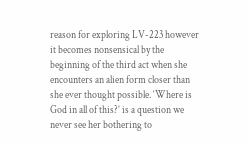reason for exploring LV-223 however it becomes nonsensical by the beginning of the third act when she encounters an alien form closer than she ever thought possible. ‘Where is God in all of this?’ is a question we never see her bothering to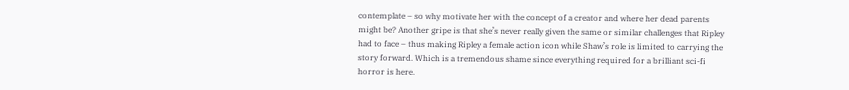contemplate – so why motivate her with the concept of a creator and where her dead parents might be? Another gripe is that she’s never really given the same or similar challenges that Ripley had to face – thus making Ripley a female action icon while Shaw’s role is limited to carrying the story forward. Which is a tremendous shame since everything required for a brilliant sci-fi horror is here.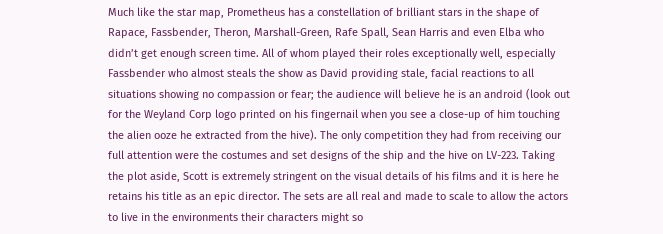Much like the star map, Prometheus has a constellation of brilliant stars in the shape of Rapace, Fassbender, Theron, Marshall-Green, Rafe Spall, Sean Harris and even Elba who didn’t get enough screen time. All of whom played their roles exceptionally well, especially Fassbender who almost steals the show as David providing stale, facial reactions to all situations showing no compassion or fear; the audience will believe he is an android (look out for the Weyland Corp logo printed on his fingernail when you see a close-up of him touching the alien ooze he extracted from the hive). The only competition they had from receiving our full attention were the costumes and set designs of the ship and the hive on LV-223. Taking the plot aside, Scott is extremely stringent on the visual details of his films and it is here he retains his title as an epic director. The sets are all real and made to scale to allow the actors to live in the environments their characters might so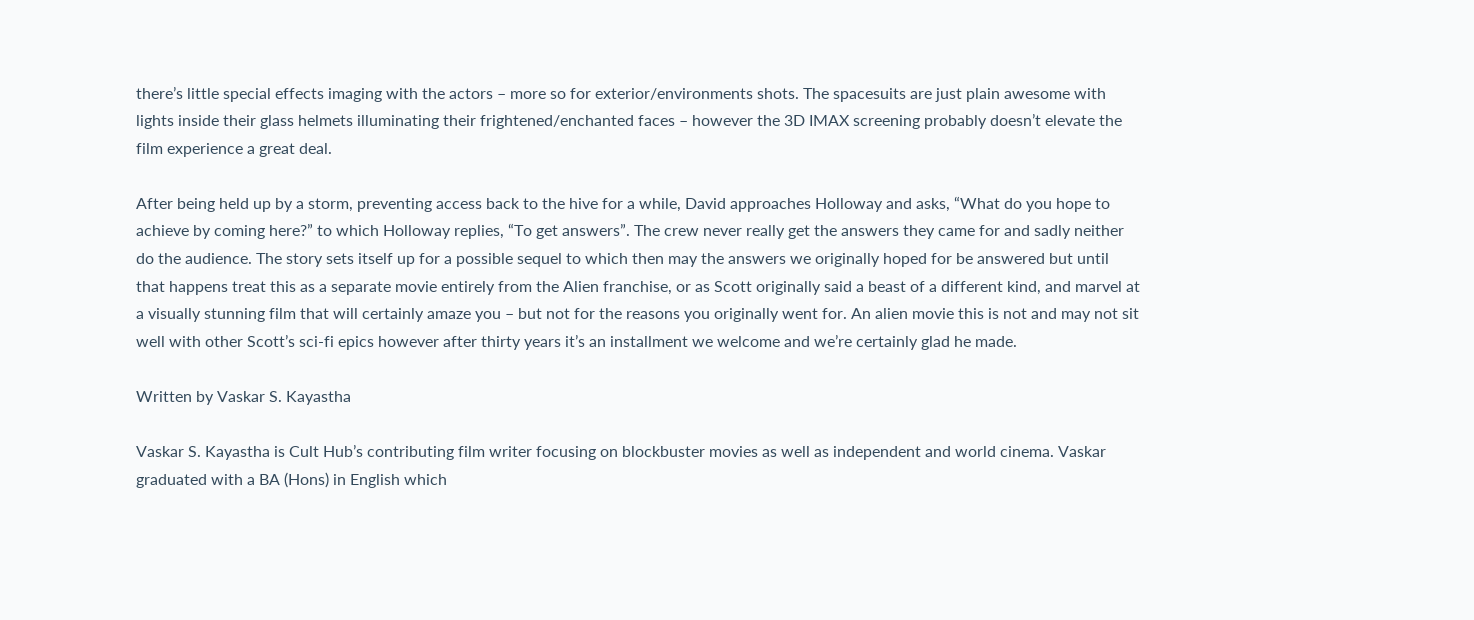there’s little special effects imaging with the actors – more so for exterior/environments shots. The spacesuits are just plain awesome with lights inside their glass helmets illuminating their frightened/enchanted faces – however the 3D IMAX screening probably doesn’t elevate the film experience a great deal.

After being held up by a storm, preventing access back to the hive for a while, David approaches Holloway and asks, “What do you hope to achieve by coming here?” to which Holloway replies, “To get answers”. The crew never really get the answers they came for and sadly neither do the audience. The story sets itself up for a possible sequel to which then may the answers we originally hoped for be answered but until that happens treat this as a separate movie entirely from the Alien franchise, or as Scott originally said a beast of a different kind, and marvel at a visually stunning film that will certainly amaze you – but not for the reasons you originally went for. An alien movie this is not and may not sit well with other Scott’s sci-fi epics however after thirty years it’s an installment we welcome and we’re certainly glad he made.

Written by Vaskar S. Kayastha

Vaskar S. Kayastha is Cult Hub’s contributing film writer focusing on blockbuster movies as well as independent and world cinema. Vaskar graduated with a BA (Hons) in English which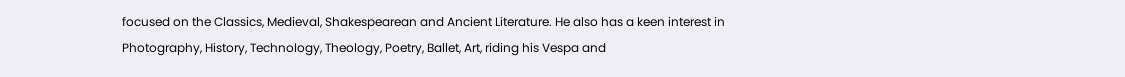focused on the Classics, Medieval, Shakespearean and Ancient Literature. He also has a keen interest in Photography, History, Technology, Theology, Poetry, Ballet, Art, riding his Vespa and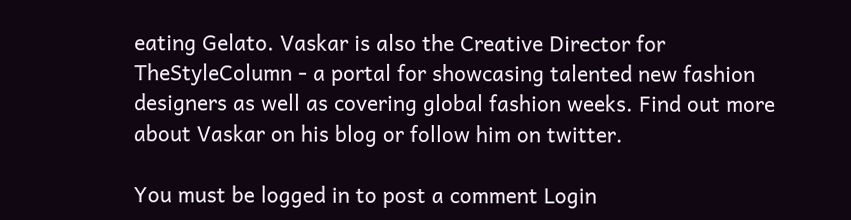eating Gelato. Vaskar is also the Creative Director for TheStyleColumn - a portal for showcasing talented new fashion designers as well as covering global fashion weeks. Find out more about Vaskar on his blog or follow him on twitter.

You must be logged in to post a comment Login